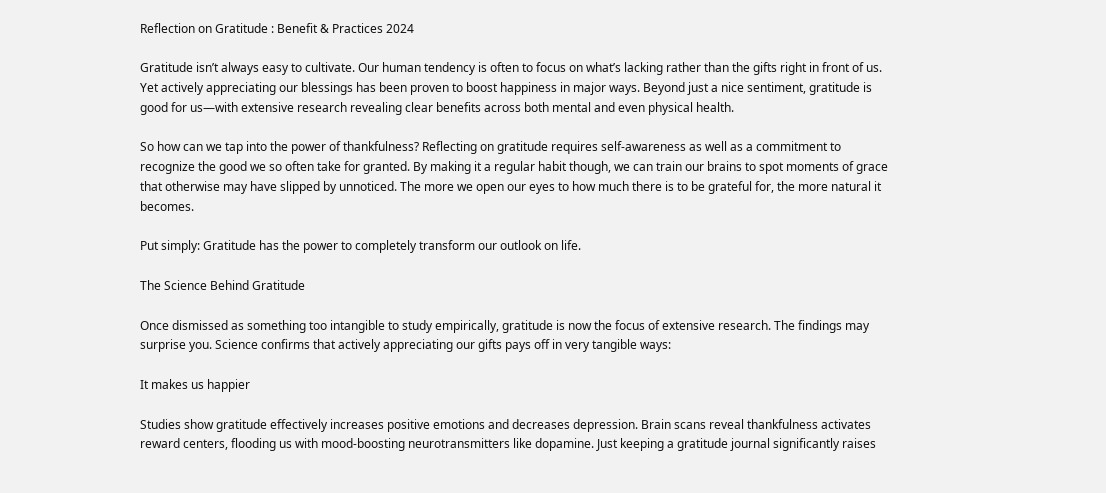Reflection on Gratitude : Benefit & Practices 2024

Gratitude isn’t always easy to cultivate. Our human tendency is often to focus on what’s lacking rather than the gifts right in front of us. Yet actively appreciating our blessings has been proven to boost happiness in major ways. Beyond just a nice sentiment, gratitude is good for us—with extensive research revealing clear benefits across both mental and even physical health.

So how can we tap into the power of thankfulness? Reflecting on gratitude requires self-awareness as well as a commitment to recognize the good we so often take for granted. By making it a regular habit though, we can train our brains to spot moments of grace that otherwise may have slipped by unnoticed. The more we open our eyes to how much there is to be grateful for, the more natural it becomes.

Put simply: Gratitude has the power to completely transform our outlook on life.

The Science Behind Gratitude

Once dismissed as something too intangible to study empirically, gratitude is now the focus of extensive research. The findings may surprise you. Science confirms that actively appreciating our gifts pays off in very tangible ways:

It makes us happier

Studies show gratitude effectively increases positive emotions and decreases depression. Brain scans reveal thankfulness activates reward centers, flooding us with mood-boosting neurotransmitters like dopamine. Just keeping a gratitude journal significantly raises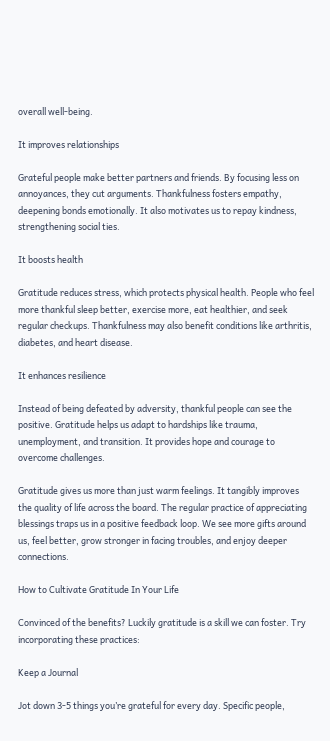overall well-being.

It improves relationships

Grateful people make better partners and friends. By focusing less on annoyances, they cut arguments. Thankfulness fosters empathy, deepening bonds emotionally. It also motivates us to repay kindness, strengthening social ties.

It boosts health

Gratitude reduces stress, which protects physical health. People who feel more thankful sleep better, exercise more, eat healthier, and seek regular checkups. Thankfulness may also benefit conditions like arthritis, diabetes, and heart disease.

It enhances resilience

Instead of being defeated by adversity, thankful people can see the positive. Gratitude helps us adapt to hardships like trauma, unemployment, and transition. It provides hope and courage to overcome challenges.

Gratitude gives us more than just warm feelings. It tangibly improves the quality of life across the board. The regular practice of appreciating blessings traps us in a positive feedback loop. We see more gifts around us, feel better, grow stronger in facing troubles, and enjoy deeper connections.

How to Cultivate Gratitude In Your Life

Convinced of the benefits? Luckily gratitude is a skill we can foster. Try incorporating these practices:

Keep a Journal

Jot down 3-5 things you’re grateful for every day. Specific people,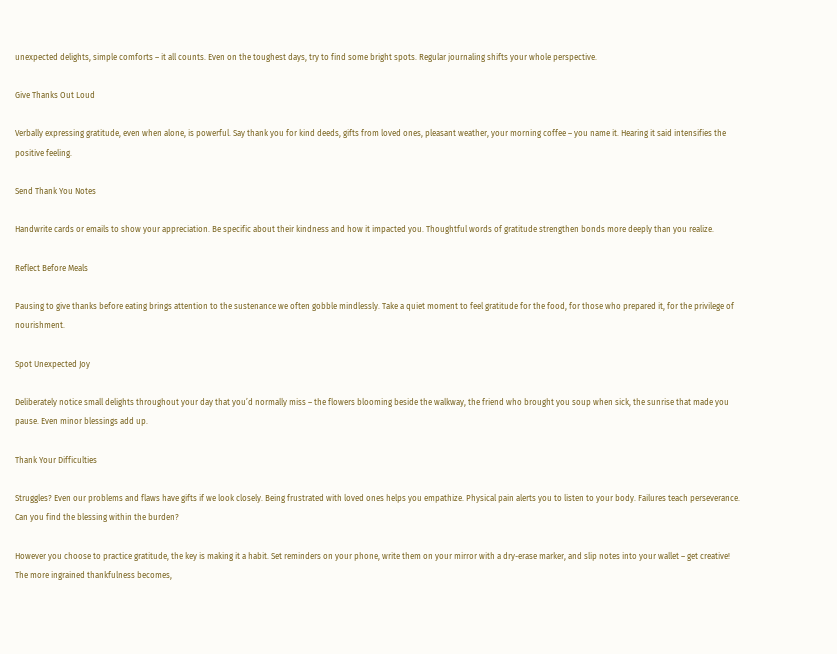unexpected delights, simple comforts – it all counts. Even on the toughest days, try to find some bright spots. Regular journaling shifts your whole perspective.

Give Thanks Out Loud

Verbally expressing gratitude, even when alone, is powerful. Say thank you for kind deeds, gifts from loved ones, pleasant weather, your morning coffee – you name it. Hearing it said intensifies the positive feeling.

Send Thank You Notes

Handwrite cards or emails to show your appreciation. Be specific about their kindness and how it impacted you. Thoughtful words of gratitude strengthen bonds more deeply than you realize.

Reflect Before Meals

Pausing to give thanks before eating brings attention to the sustenance we often gobble mindlessly. Take a quiet moment to feel gratitude for the food, for those who prepared it, for the privilege of nourishment.

Spot Unexpected Joy

Deliberately notice small delights throughout your day that you’d normally miss – the flowers blooming beside the walkway, the friend who brought you soup when sick, the sunrise that made you pause. Even minor blessings add up.

Thank Your Difficulties

Struggles? Even our problems and flaws have gifts if we look closely. Being frustrated with loved ones helps you empathize. Physical pain alerts you to listen to your body. Failures teach perseverance. Can you find the blessing within the burden?

However you choose to practice gratitude, the key is making it a habit. Set reminders on your phone, write them on your mirror with a dry-erase marker, and slip notes into your wallet – get creative! The more ingrained thankfulness becomes,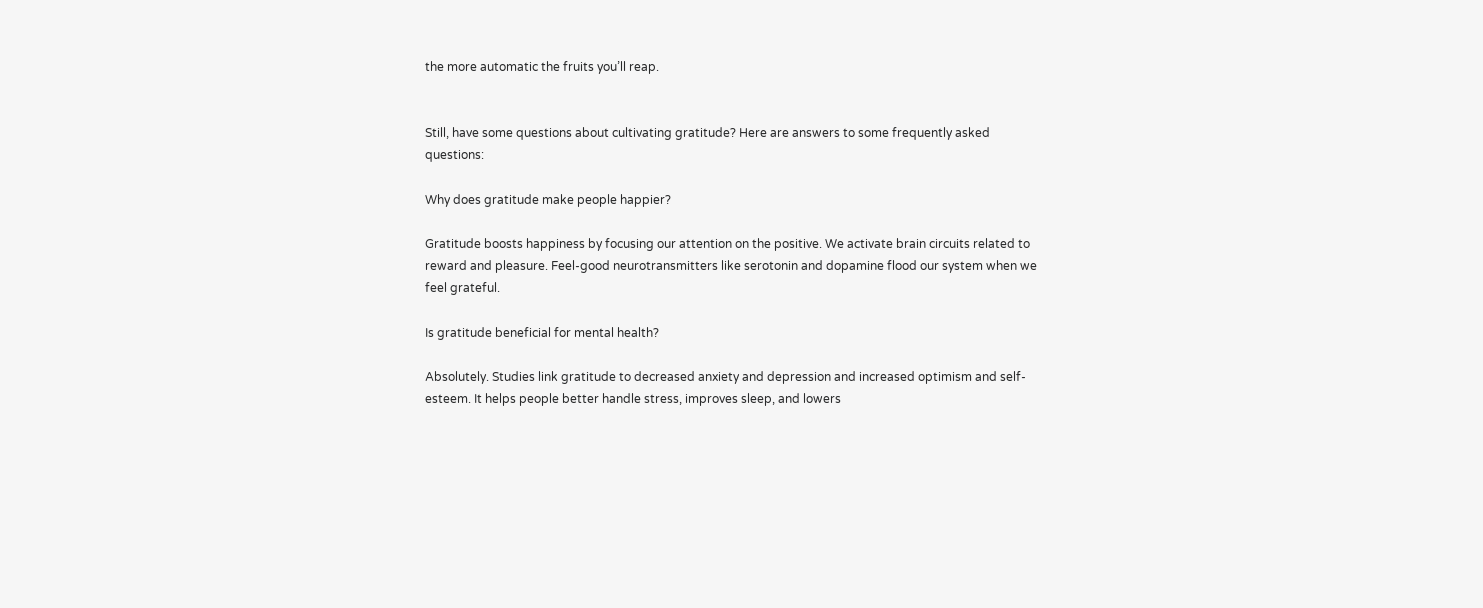the more automatic the fruits you’ll reap.


Still, have some questions about cultivating gratitude? Here are answers to some frequently asked questions:

Why does gratitude make people happier?

Gratitude boosts happiness by focusing our attention on the positive. We activate brain circuits related to reward and pleasure. Feel-good neurotransmitters like serotonin and dopamine flood our system when we feel grateful.

Is gratitude beneficial for mental health?

Absolutely. Studies link gratitude to decreased anxiety and depression and increased optimism and self-esteem. It helps people better handle stress, improves sleep, and lowers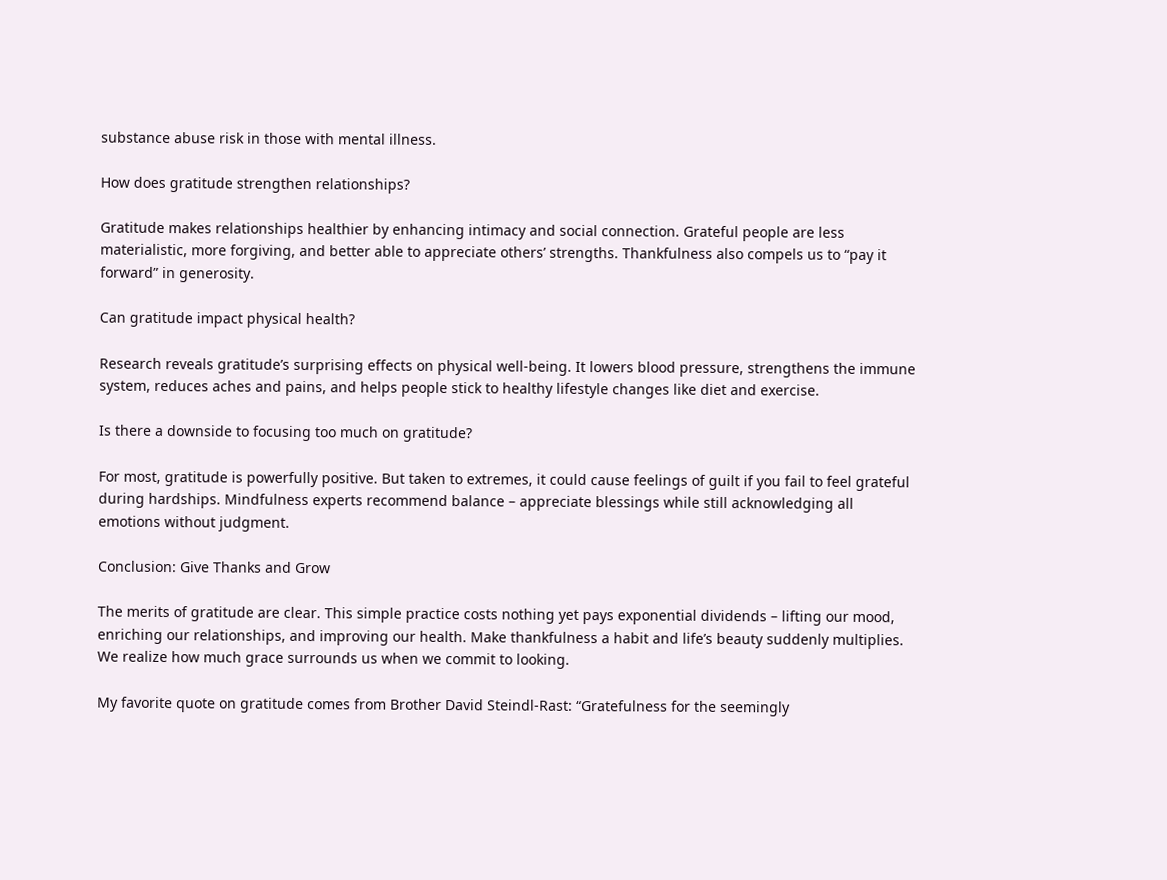substance abuse risk in those with mental illness.

How does gratitude strengthen relationships?

Gratitude makes relationships healthier by enhancing intimacy and social connection. Grateful people are less materialistic, more forgiving, and better able to appreciate others’ strengths. Thankfulness also compels us to “pay it forward” in generosity.

Can gratitude impact physical health?

Research reveals gratitude’s surprising effects on physical well-being. It lowers blood pressure, strengthens the immune system, reduces aches and pains, and helps people stick to healthy lifestyle changes like diet and exercise.

Is there a downside to focusing too much on gratitude?

For most, gratitude is powerfully positive. But taken to extremes, it could cause feelings of guilt if you fail to feel grateful during hardships. Mindfulness experts recommend balance – appreciate blessings while still acknowledging all emotions without judgment.

Conclusion: Give Thanks and Grow

The merits of gratitude are clear. This simple practice costs nothing yet pays exponential dividends – lifting our mood, enriching our relationships, and improving our health. Make thankfulness a habit and life’s beauty suddenly multiplies. We realize how much grace surrounds us when we commit to looking.

My favorite quote on gratitude comes from Brother David Steindl-Rast: “Gratefulness for the seemingly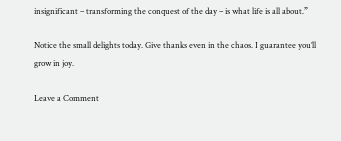insignificant – transforming the conquest of the day – is what life is all about.”

Notice the small delights today. Give thanks even in the chaos. I guarantee you’ll grow in joy.

Leave a Comment